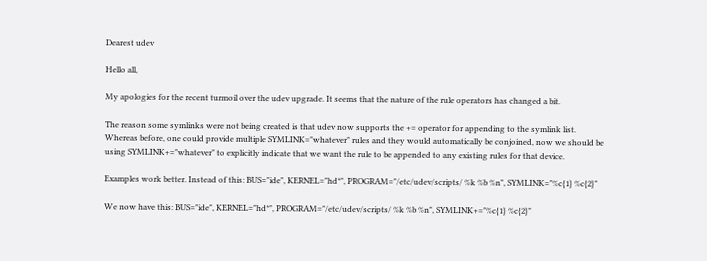Dearest udev

Hello all,

My apologies for the recent turmoil over the udev upgrade. It seems that the nature of the rule operators has changed a bit.

The reason some symlinks were not being created is that udev now supports the += operator for appending to the symlink list. Whereas before, one could provide multiple SYMLINK="whatever" rules and they would automatically be conjoined, now we should be using SYMLINK+="whatever" to explicitly indicate that we want the rule to be appended to any existing rules for that device.

Examples work better. Instead of this: BUS="ide", KERNEL="hd*", PROGRAM="/etc/udev/scripts/ %k %b %n", SYMLINK="%c{1} %c{2}"

We now have this: BUS="ide", KERNEL="hd*", PROGRAM="/etc/udev/scripts/ %k %b %n", SYMLINK+="%c{1} %c{2}"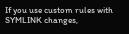If you use custom rules with SYMLINK changes,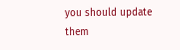you should update them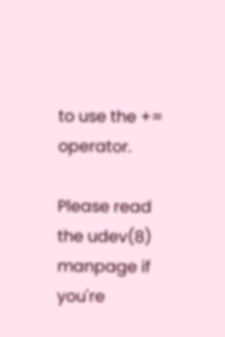to use the += operator.

Please read the udev(8) manpage if you're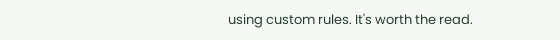using custom rules. It's worth the read.